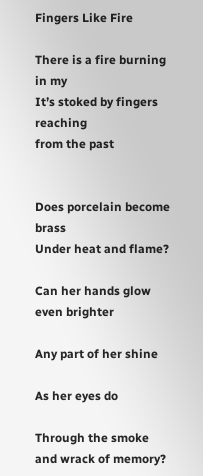Fingers Like Fire

There is a fire burning in my
It’s stoked by fingers reaching
from the past


Does porcelain become brass
Under heat and flame?

Can her hands glow even brighter

Any part of her shine

As her eyes do

Through the smoke and wrack of memory?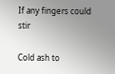If any fingers could stir

Cold ash to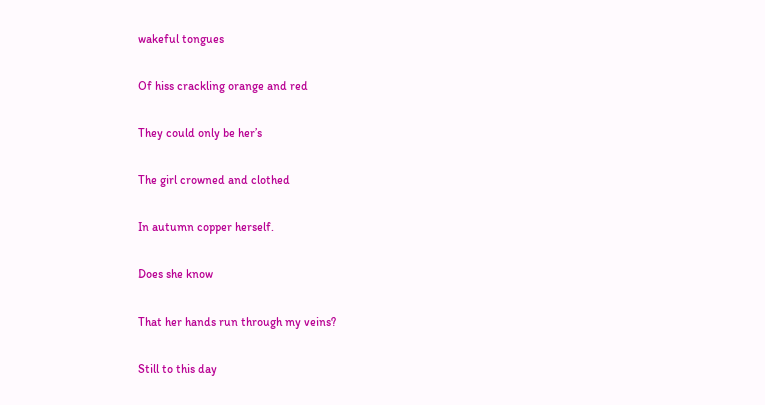wakeful tongues

Of hiss crackling orange and red

They could only be her’s

The girl crowned and clothed

In autumn copper herself.

Does she know

That her hands run through my veins?

Still to this day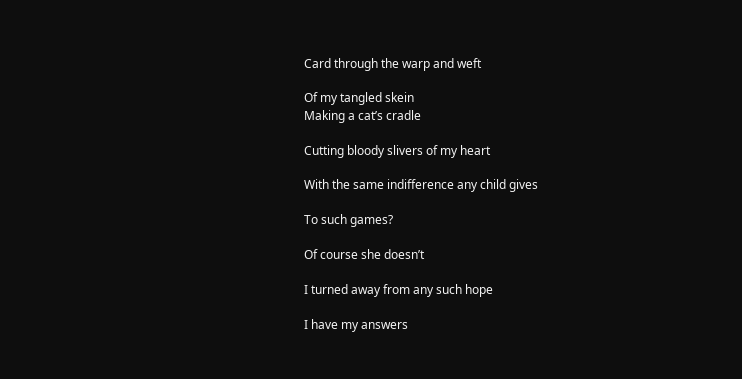Card through the warp and weft

Of my tangled skein
Making a cat’s cradle

Cutting bloody slivers of my heart

With the same indifference any child gives

To such games?

Of course she doesn’t

I turned away from any such hope

I have my answers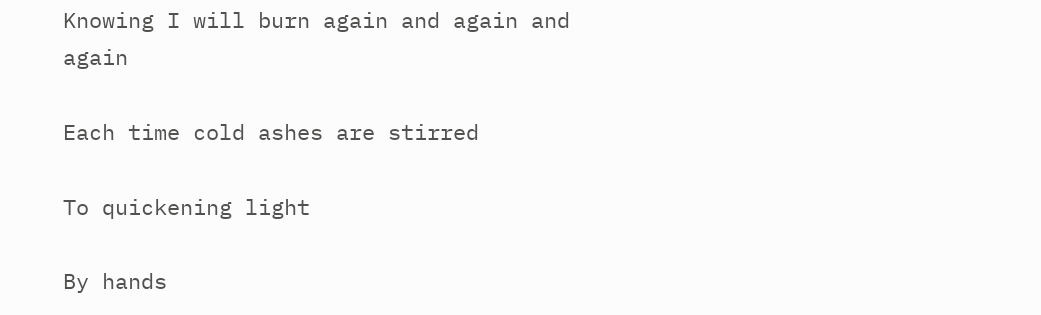Knowing I will burn again and again and again

Each time cold ashes are stirred

To quickening light

By hands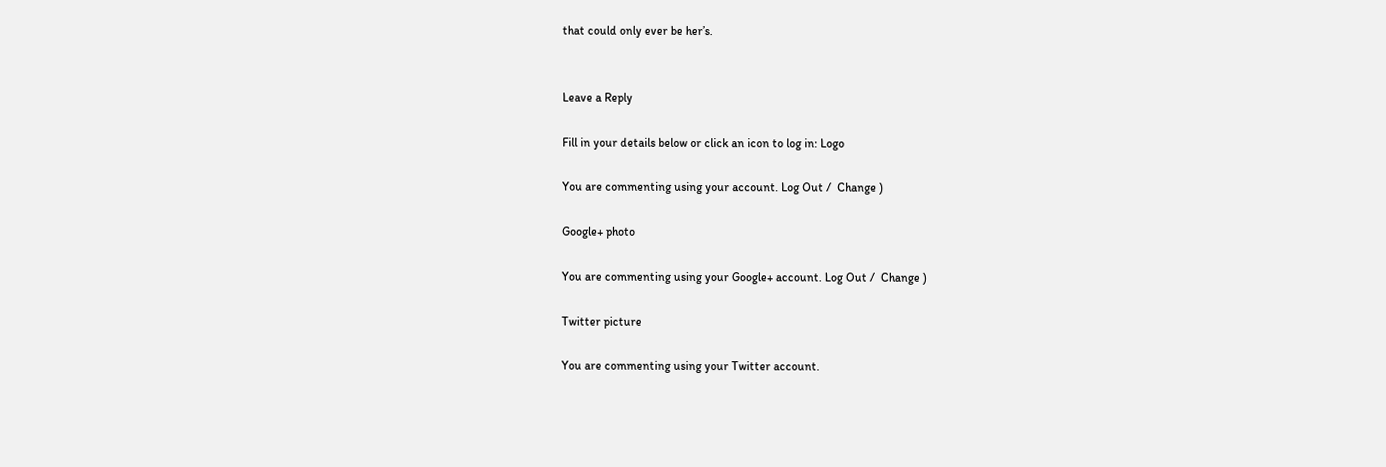that could only ever be her’s.


Leave a Reply

Fill in your details below or click an icon to log in: Logo

You are commenting using your account. Log Out /  Change )

Google+ photo

You are commenting using your Google+ account. Log Out /  Change )

Twitter picture

You are commenting using your Twitter account.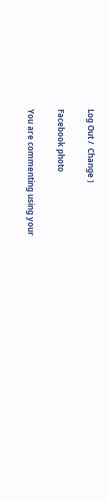Log Out /  Change )

Facebook photo

You are commenting using your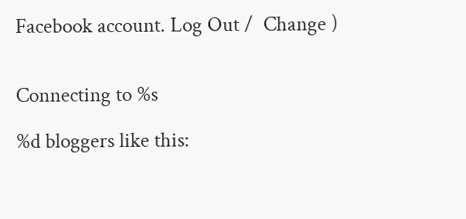Facebook account. Log Out /  Change )


Connecting to %s

%d bloggers like this: